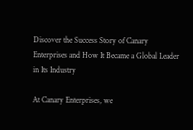Discover the Success Story of Canary Enterprises and How It Became a Global Leader in Its Industry

At Canary Enterprises, we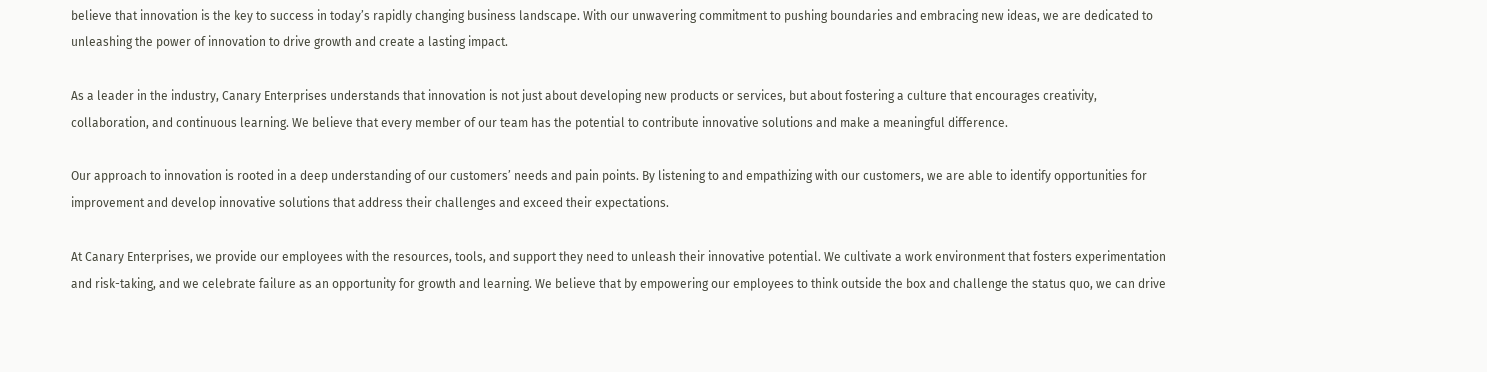believe that innovation is the key to success in today’s rapidly changing business landscape. With our unwavering commitment to pushing boundaries and embracing new ideas, we are dedicated to unleashing the power of innovation to drive growth and create a lasting impact.

As a leader in the industry, Canary Enterprises understands that innovation is not just about developing new products or services, but about fostering a culture that encourages creativity, collaboration, and continuous learning. We believe that every member of our team has the potential to contribute innovative solutions and make a meaningful difference.

Our approach to innovation is rooted in a deep understanding of our customers’ needs and pain points. By listening to and empathizing with our customers, we are able to identify opportunities for improvement and develop innovative solutions that address their challenges and exceed their expectations.

At Canary Enterprises, we provide our employees with the resources, tools, and support they need to unleash their innovative potential. We cultivate a work environment that fosters experimentation and risk-taking, and we celebrate failure as an opportunity for growth and learning. We believe that by empowering our employees to think outside the box and challenge the status quo, we can drive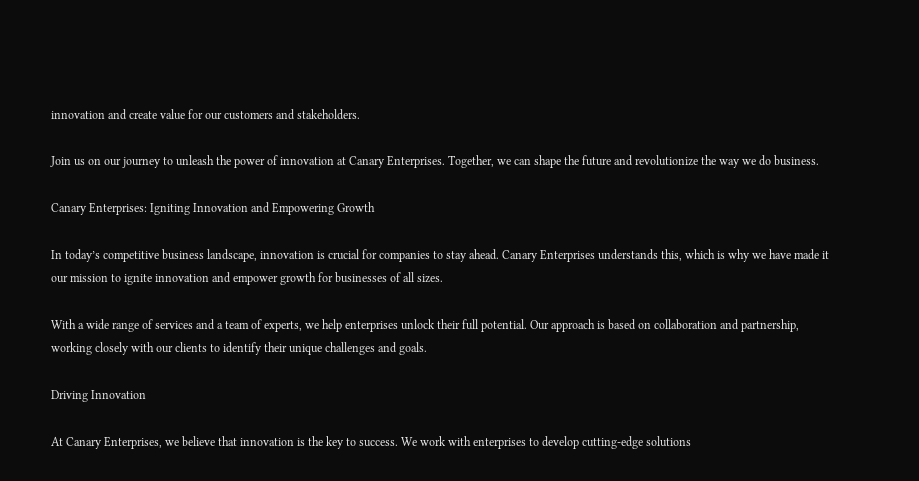innovation and create value for our customers and stakeholders.

Join us on our journey to unleash the power of innovation at Canary Enterprises. Together, we can shape the future and revolutionize the way we do business.

Canary Enterprises: Igniting Innovation and Empowering Growth

In today’s competitive business landscape, innovation is crucial for companies to stay ahead. Canary Enterprises understands this, which is why we have made it our mission to ignite innovation and empower growth for businesses of all sizes.

With a wide range of services and a team of experts, we help enterprises unlock their full potential. Our approach is based on collaboration and partnership, working closely with our clients to identify their unique challenges and goals.

Driving Innovation

At Canary Enterprises, we believe that innovation is the key to success. We work with enterprises to develop cutting-edge solutions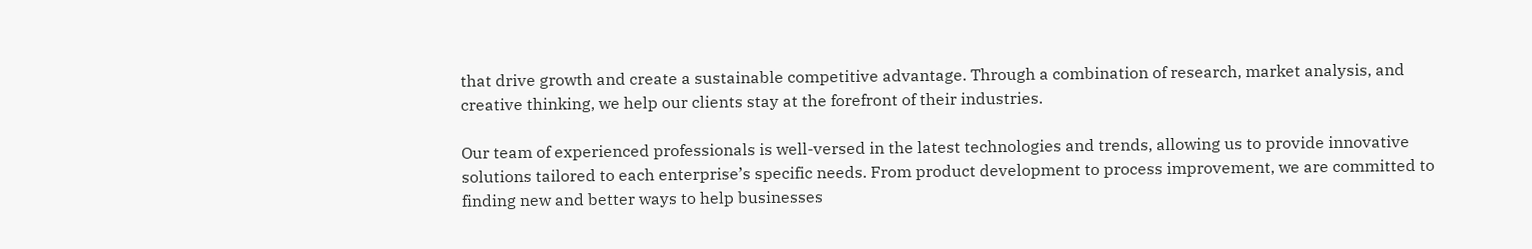that drive growth and create a sustainable competitive advantage. Through a combination of research, market analysis, and creative thinking, we help our clients stay at the forefront of their industries.

Our team of experienced professionals is well-versed in the latest technologies and trends, allowing us to provide innovative solutions tailored to each enterprise’s specific needs. From product development to process improvement, we are committed to finding new and better ways to help businesses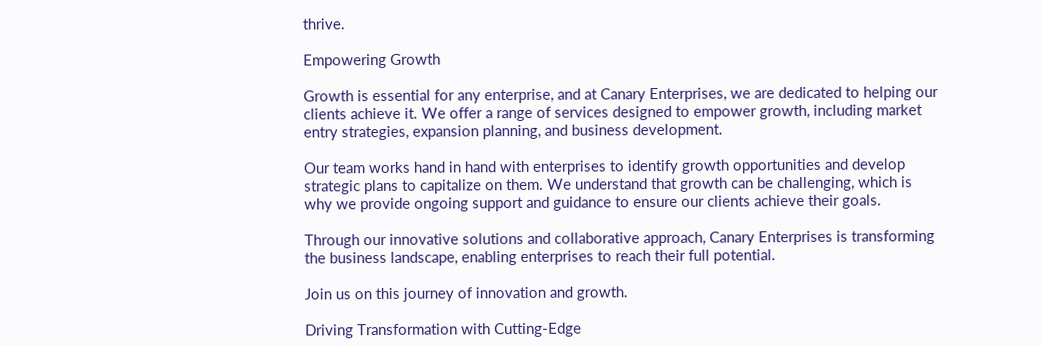thrive.

Empowering Growth

Growth is essential for any enterprise, and at Canary Enterprises, we are dedicated to helping our clients achieve it. We offer a range of services designed to empower growth, including market entry strategies, expansion planning, and business development.

Our team works hand in hand with enterprises to identify growth opportunities and develop strategic plans to capitalize on them. We understand that growth can be challenging, which is why we provide ongoing support and guidance to ensure our clients achieve their goals.

Through our innovative solutions and collaborative approach, Canary Enterprises is transforming the business landscape, enabling enterprises to reach their full potential.

Join us on this journey of innovation and growth.

Driving Transformation with Cutting-Edge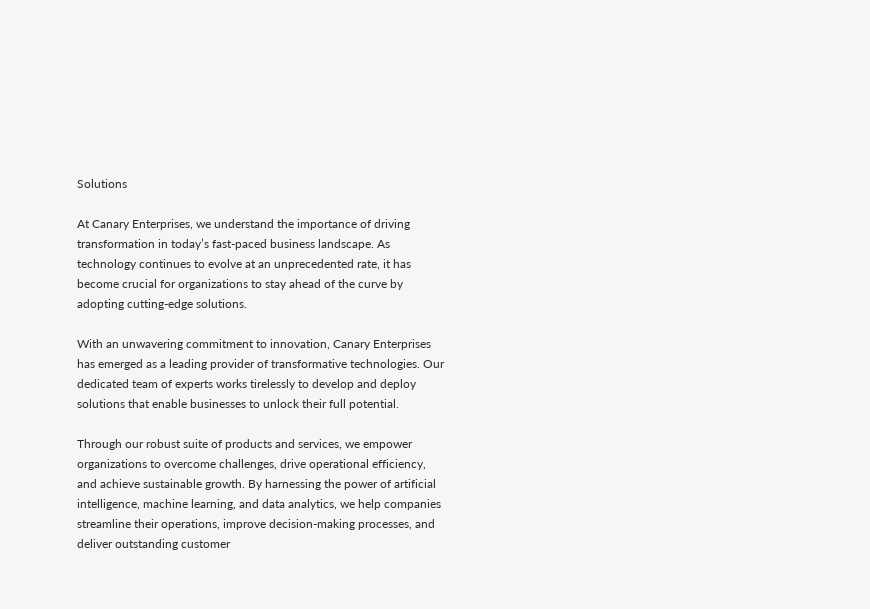Solutions

At Canary Enterprises, we understand the importance of driving transformation in today’s fast-paced business landscape. As technology continues to evolve at an unprecedented rate, it has become crucial for organizations to stay ahead of the curve by adopting cutting-edge solutions.

With an unwavering commitment to innovation, Canary Enterprises has emerged as a leading provider of transformative technologies. Our dedicated team of experts works tirelessly to develop and deploy solutions that enable businesses to unlock their full potential.

Through our robust suite of products and services, we empower organizations to overcome challenges, drive operational efficiency, and achieve sustainable growth. By harnessing the power of artificial intelligence, machine learning, and data analytics, we help companies streamline their operations, improve decision-making processes, and deliver outstanding customer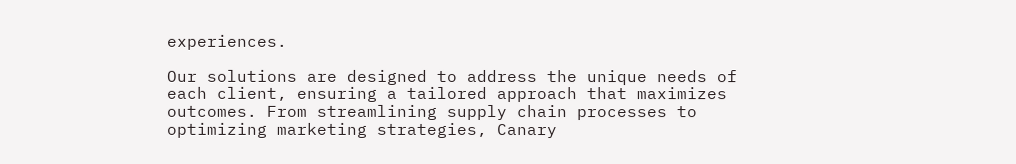experiences.

Our solutions are designed to address the unique needs of each client, ensuring a tailored approach that maximizes outcomes. From streamlining supply chain processes to optimizing marketing strategies, Canary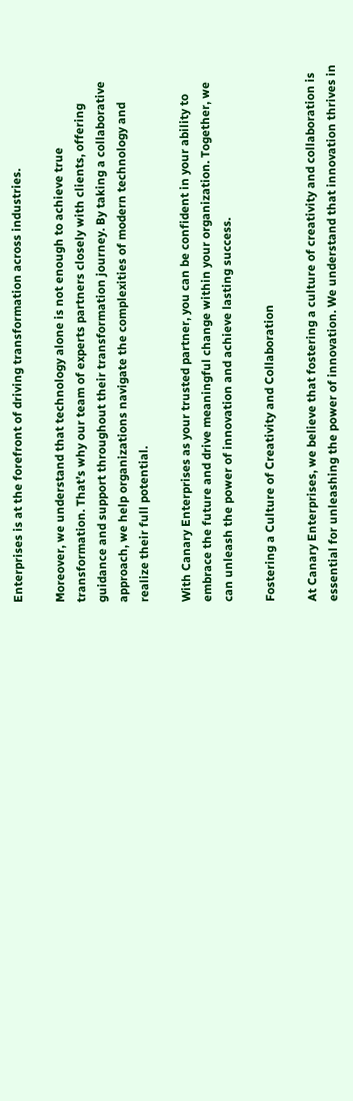Enterprises is at the forefront of driving transformation across industries.

Moreover, we understand that technology alone is not enough to achieve true transformation. That’s why our team of experts partners closely with clients, offering guidance and support throughout their transformation journey. By taking a collaborative approach, we help organizations navigate the complexities of modern technology and realize their full potential.

With Canary Enterprises as your trusted partner, you can be confident in your ability to embrace the future and drive meaningful change within your organization. Together, we can unleash the power of innovation and achieve lasting success.

Fostering a Culture of Creativity and Collaboration

At Canary Enterprises, we believe that fostering a culture of creativity and collaboration is essential for unleashing the power of innovation. We understand that innovation thrives in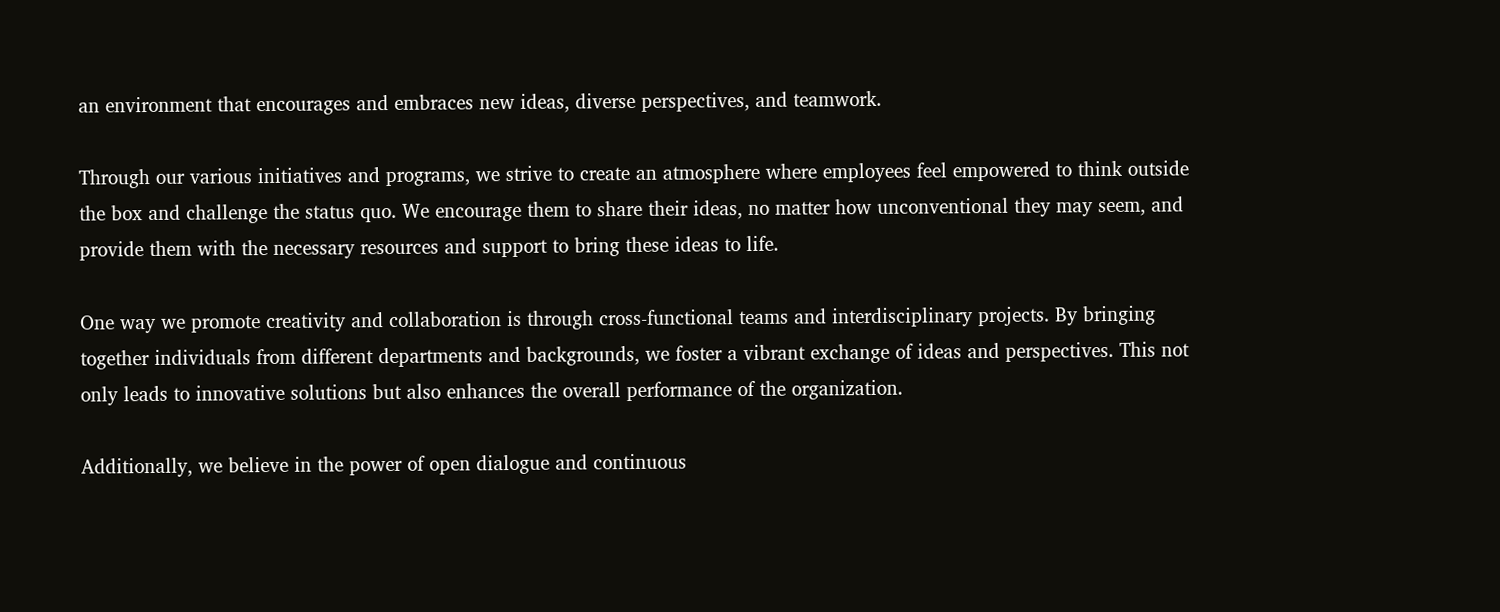an environment that encourages and embraces new ideas, diverse perspectives, and teamwork.

Through our various initiatives and programs, we strive to create an atmosphere where employees feel empowered to think outside the box and challenge the status quo. We encourage them to share their ideas, no matter how unconventional they may seem, and provide them with the necessary resources and support to bring these ideas to life.

One way we promote creativity and collaboration is through cross-functional teams and interdisciplinary projects. By bringing together individuals from different departments and backgrounds, we foster a vibrant exchange of ideas and perspectives. This not only leads to innovative solutions but also enhances the overall performance of the organization.

Additionally, we believe in the power of open dialogue and continuous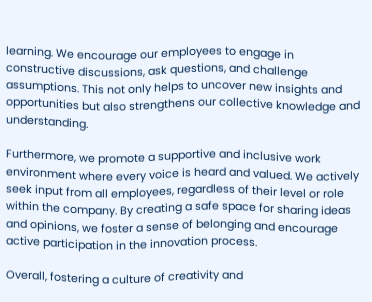learning. We encourage our employees to engage in constructive discussions, ask questions, and challenge assumptions. This not only helps to uncover new insights and opportunities but also strengthens our collective knowledge and understanding.

Furthermore, we promote a supportive and inclusive work environment where every voice is heard and valued. We actively seek input from all employees, regardless of their level or role within the company. By creating a safe space for sharing ideas and opinions, we foster a sense of belonging and encourage active participation in the innovation process.

Overall, fostering a culture of creativity and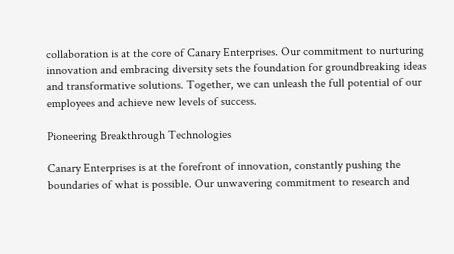collaboration is at the core of Canary Enterprises. Our commitment to nurturing innovation and embracing diversity sets the foundation for groundbreaking ideas and transformative solutions. Together, we can unleash the full potential of our employees and achieve new levels of success.

Pioneering Breakthrough Technologies

Canary Enterprises is at the forefront of innovation, constantly pushing the boundaries of what is possible. Our unwavering commitment to research and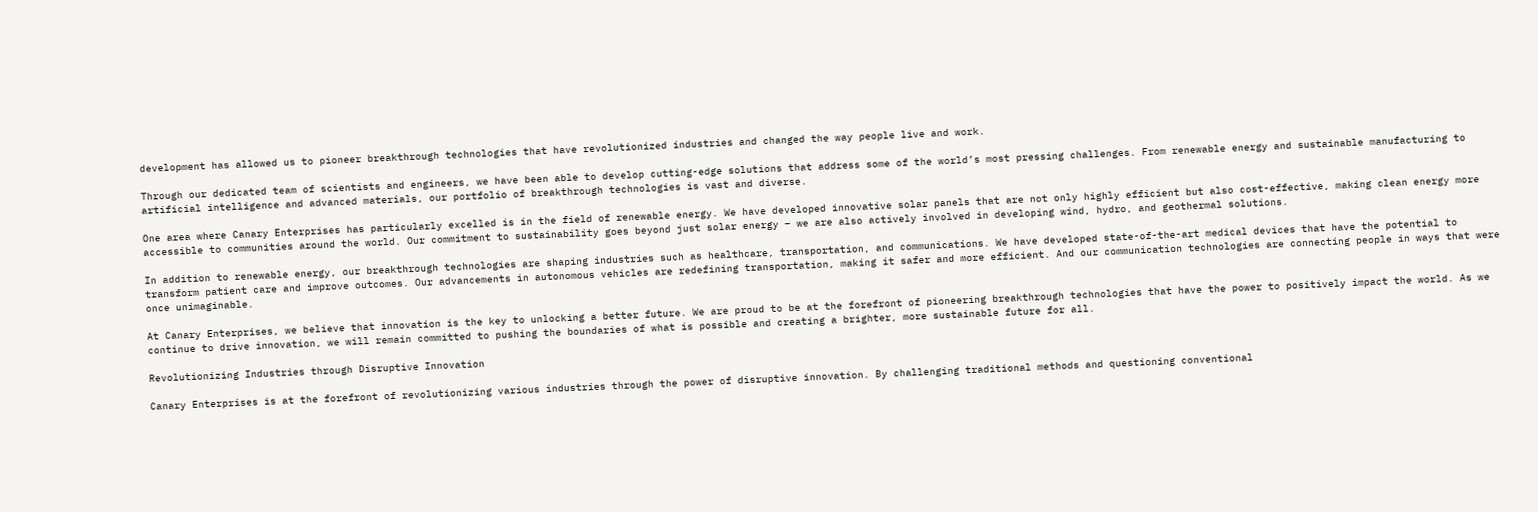development has allowed us to pioneer breakthrough technologies that have revolutionized industries and changed the way people live and work.

Through our dedicated team of scientists and engineers, we have been able to develop cutting-edge solutions that address some of the world’s most pressing challenges. From renewable energy and sustainable manufacturing to artificial intelligence and advanced materials, our portfolio of breakthrough technologies is vast and diverse.

One area where Canary Enterprises has particularly excelled is in the field of renewable energy. We have developed innovative solar panels that are not only highly efficient but also cost-effective, making clean energy more accessible to communities around the world. Our commitment to sustainability goes beyond just solar energy – we are also actively involved in developing wind, hydro, and geothermal solutions.

In addition to renewable energy, our breakthrough technologies are shaping industries such as healthcare, transportation, and communications. We have developed state-of-the-art medical devices that have the potential to transform patient care and improve outcomes. Our advancements in autonomous vehicles are redefining transportation, making it safer and more efficient. And our communication technologies are connecting people in ways that were once unimaginable.

At Canary Enterprises, we believe that innovation is the key to unlocking a better future. We are proud to be at the forefront of pioneering breakthrough technologies that have the power to positively impact the world. As we continue to drive innovation, we will remain committed to pushing the boundaries of what is possible and creating a brighter, more sustainable future for all.

Revolutionizing Industries through Disruptive Innovation

Canary Enterprises is at the forefront of revolutionizing various industries through the power of disruptive innovation. By challenging traditional methods and questioning conventional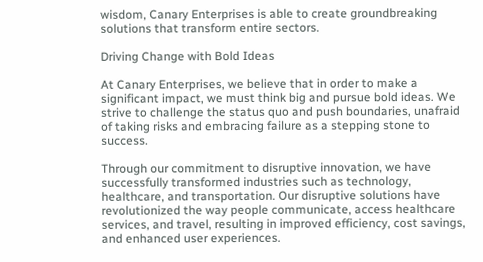wisdom, Canary Enterprises is able to create groundbreaking solutions that transform entire sectors.

Driving Change with Bold Ideas

At Canary Enterprises, we believe that in order to make a significant impact, we must think big and pursue bold ideas. We strive to challenge the status quo and push boundaries, unafraid of taking risks and embracing failure as a stepping stone to success.

Through our commitment to disruptive innovation, we have successfully transformed industries such as technology, healthcare, and transportation. Our disruptive solutions have revolutionized the way people communicate, access healthcare services, and travel, resulting in improved efficiency, cost savings, and enhanced user experiences.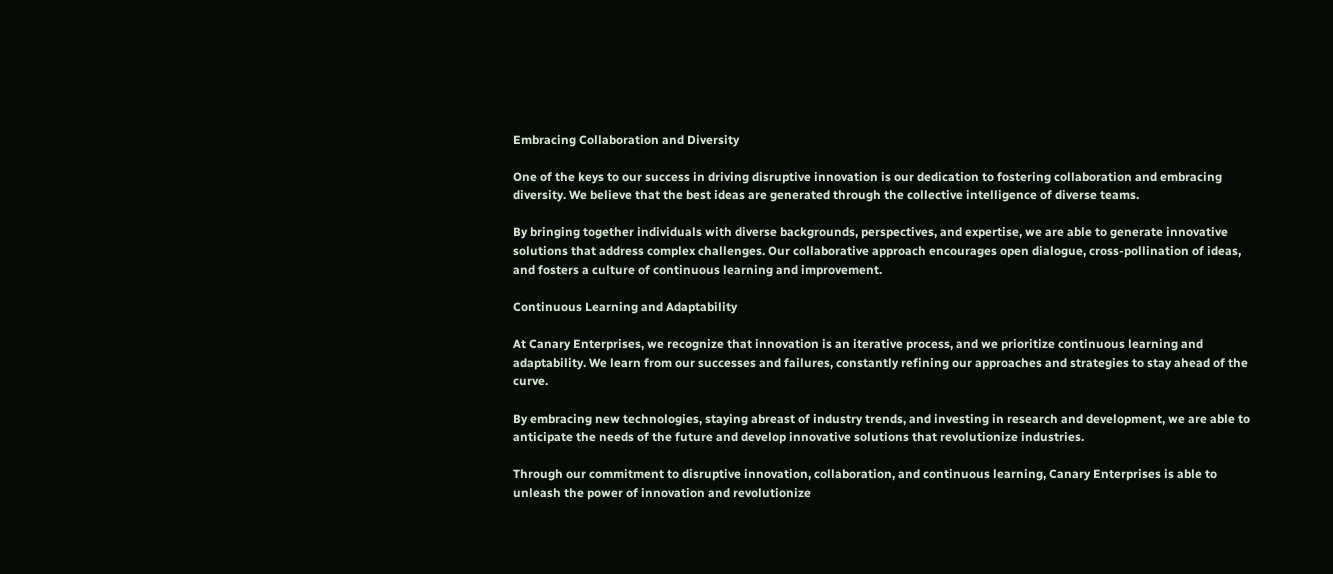Embracing Collaboration and Diversity

One of the keys to our success in driving disruptive innovation is our dedication to fostering collaboration and embracing diversity. We believe that the best ideas are generated through the collective intelligence of diverse teams.

By bringing together individuals with diverse backgrounds, perspectives, and expertise, we are able to generate innovative solutions that address complex challenges. Our collaborative approach encourages open dialogue, cross-pollination of ideas, and fosters a culture of continuous learning and improvement.

Continuous Learning and Adaptability

At Canary Enterprises, we recognize that innovation is an iterative process, and we prioritize continuous learning and adaptability. We learn from our successes and failures, constantly refining our approaches and strategies to stay ahead of the curve.

By embracing new technologies, staying abreast of industry trends, and investing in research and development, we are able to anticipate the needs of the future and develop innovative solutions that revolutionize industries.

Through our commitment to disruptive innovation, collaboration, and continuous learning, Canary Enterprises is able to unleash the power of innovation and revolutionize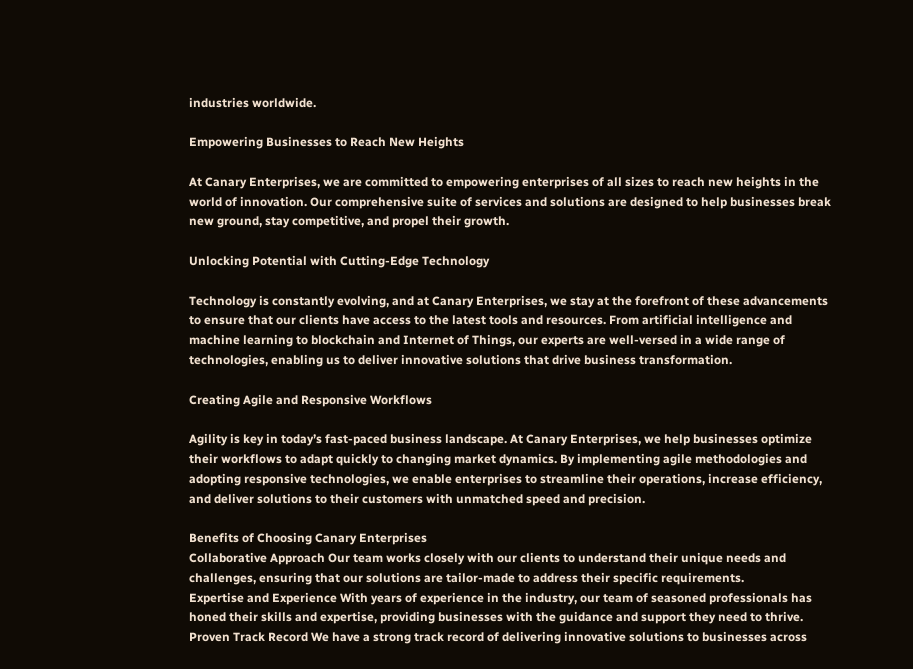industries worldwide.

Empowering Businesses to Reach New Heights

At Canary Enterprises, we are committed to empowering enterprises of all sizes to reach new heights in the world of innovation. Our comprehensive suite of services and solutions are designed to help businesses break new ground, stay competitive, and propel their growth.

Unlocking Potential with Cutting-Edge Technology

Technology is constantly evolving, and at Canary Enterprises, we stay at the forefront of these advancements to ensure that our clients have access to the latest tools and resources. From artificial intelligence and machine learning to blockchain and Internet of Things, our experts are well-versed in a wide range of technologies, enabling us to deliver innovative solutions that drive business transformation.

Creating Agile and Responsive Workflows

Agility is key in today’s fast-paced business landscape. At Canary Enterprises, we help businesses optimize their workflows to adapt quickly to changing market dynamics. By implementing agile methodologies and adopting responsive technologies, we enable enterprises to streamline their operations, increase efficiency, and deliver solutions to their customers with unmatched speed and precision.

Benefits of Choosing Canary Enterprises
Collaborative Approach Our team works closely with our clients to understand their unique needs and challenges, ensuring that our solutions are tailor-made to address their specific requirements.
Expertise and Experience With years of experience in the industry, our team of seasoned professionals has honed their skills and expertise, providing businesses with the guidance and support they need to thrive.
Proven Track Record We have a strong track record of delivering innovative solutions to businesses across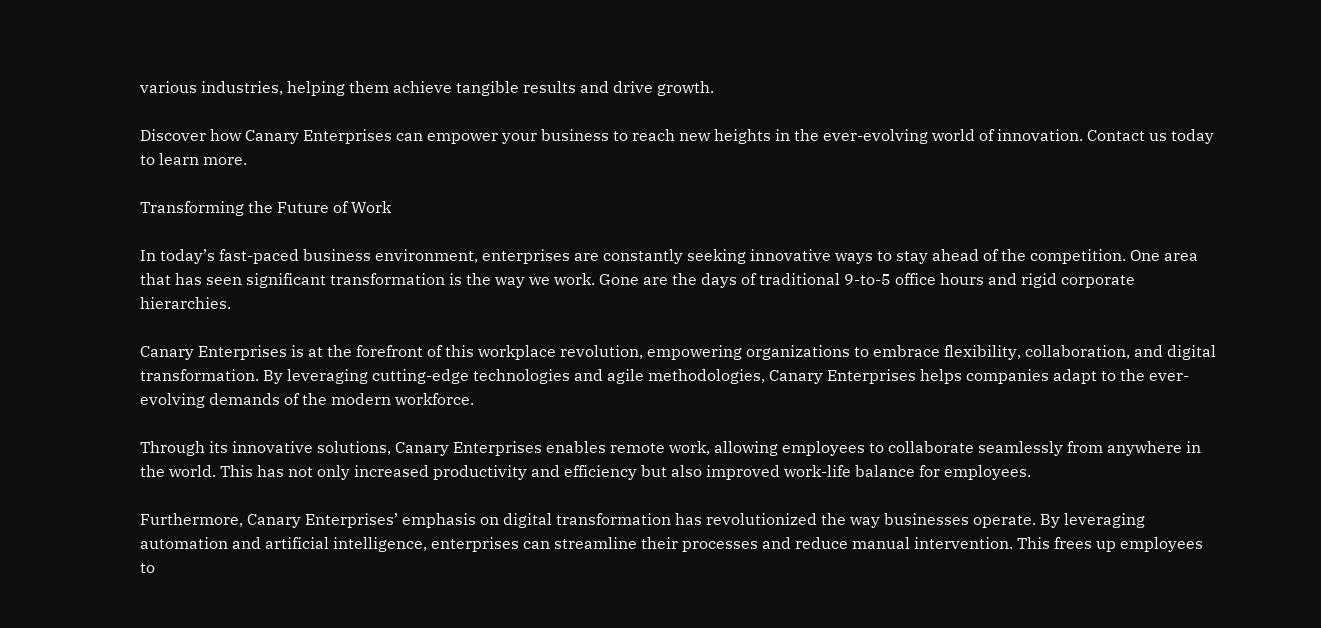various industries, helping them achieve tangible results and drive growth.

Discover how Canary Enterprises can empower your business to reach new heights in the ever-evolving world of innovation. Contact us today to learn more.

Transforming the Future of Work

In today’s fast-paced business environment, enterprises are constantly seeking innovative ways to stay ahead of the competition. One area that has seen significant transformation is the way we work. Gone are the days of traditional 9-to-5 office hours and rigid corporate hierarchies.

Canary Enterprises is at the forefront of this workplace revolution, empowering organizations to embrace flexibility, collaboration, and digital transformation. By leveraging cutting-edge technologies and agile methodologies, Canary Enterprises helps companies adapt to the ever-evolving demands of the modern workforce.

Through its innovative solutions, Canary Enterprises enables remote work, allowing employees to collaborate seamlessly from anywhere in the world. This has not only increased productivity and efficiency but also improved work-life balance for employees.

Furthermore, Canary Enterprises’ emphasis on digital transformation has revolutionized the way businesses operate. By leveraging automation and artificial intelligence, enterprises can streamline their processes and reduce manual intervention. This frees up employees to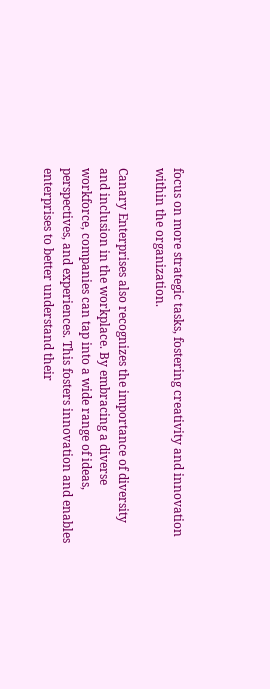focus on more strategic tasks, fostering creativity and innovation within the organization.

Canary Enterprises also recognizes the importance of diversity and inclusion in the workplace. By embracing a diverse workforce, companies can tap into a wide range of ideas, perspectives, and experiences. This fosters innovation and enables enterprises to better understand their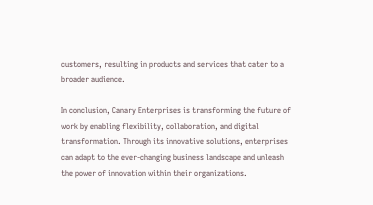customers, resulting in products and services that cater to a broader audience.

In conclusion, Canary Enterprises is transforming the future of work by enabling flexibility, collaboration, and digital transformation. Through its innovative solutions, enterprises can adapt to the ever-changing business landscape and unleash the power of innovation within their organizations.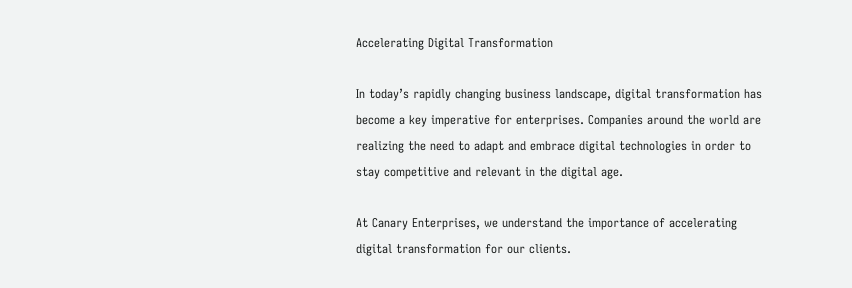Accelerating Digital Transformation

In today’s rapidly changing business landscape, digital transformation has become a key imperative for enterprises. Companies around the world are realizing the need to adapt and embrace digital technologies in order to stay competitive and relevant in the digital age.

At Canary Enterprises, we understand the importance of accelerating digital transformation for our clients.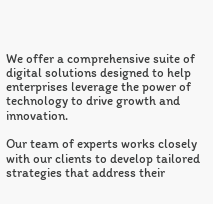We offer a comprehensive suite of digital solutions designed to help enterprises leverage the power of technology to drive growth and innovation.

Our team of experts works closely with our clients to develop tailored strategies that address their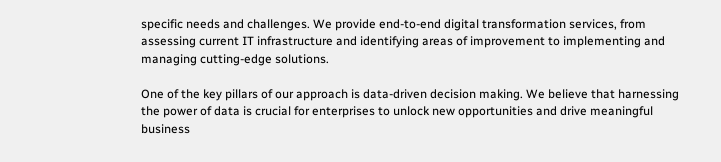specific needs and challenges. We provide end-to-end digital transformation services, from assessing current IT infrastructure and identifying areas of improvement to implementing and managing cutting-edge solutions.

One of the key pillars of our approach is data-driven decision making. We believe that harnessing the power of data is crucial for enterprises to unlock new opportunities and drive meaningful business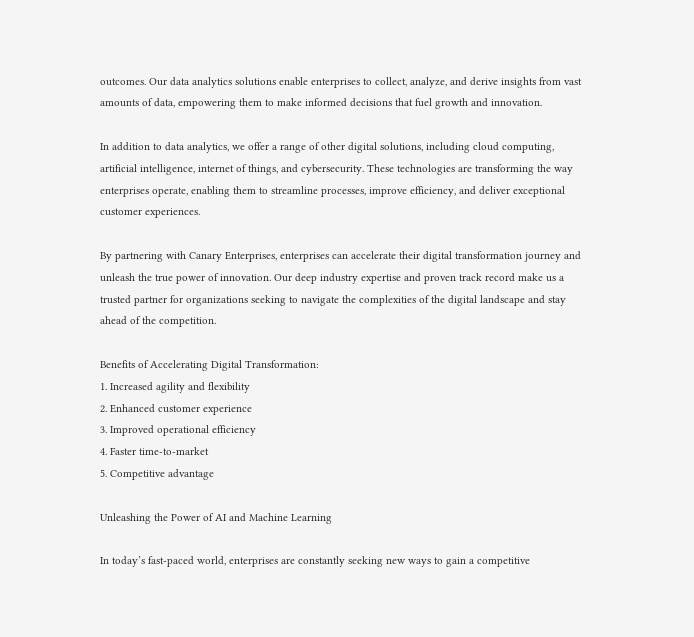outcomes. Our data analytics solutions enable enterprises to collect, analyze, and derive insights from vast amounts of data, empowering them to make informed decisions that fuel growth and innovation.

In addition to data analytics, we offer a range of other digital solutions, including cloud computing, artificial intelligence, internet of things, and cybersecurity. These technologies are transforming the way enterprises operate, enabling them to streamline processes, improve efficiency, and deliver exceptional customer experiences.

By partnering with Canary Enterprises, enterprises can accelerate their digital transformation journey and unleash the true power of innovation. Our deep industry expertise and proven track record make us a trusted partner for organizations seeking to navigate the complexities of the digital landscape and stay ahead of the competition.

Benefits of Accelerating Digital Transformation:
1. Increased agility and flexibility
2. Enhanced customer experience
3. Improved operational efficiency
4. Faster time-to-market
5. Competitive advantage

Unleashing the Power of AI and Machine Learning

In today’s fast-paced world, enterprises are constantly seeking new ways to gain a competitive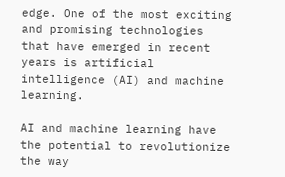edge. One of the most exciting and promising technologies that have emerged in recent years is artificial intelligence (AI) and machine learning.

AI and machine learning have the potential to revolutionize the way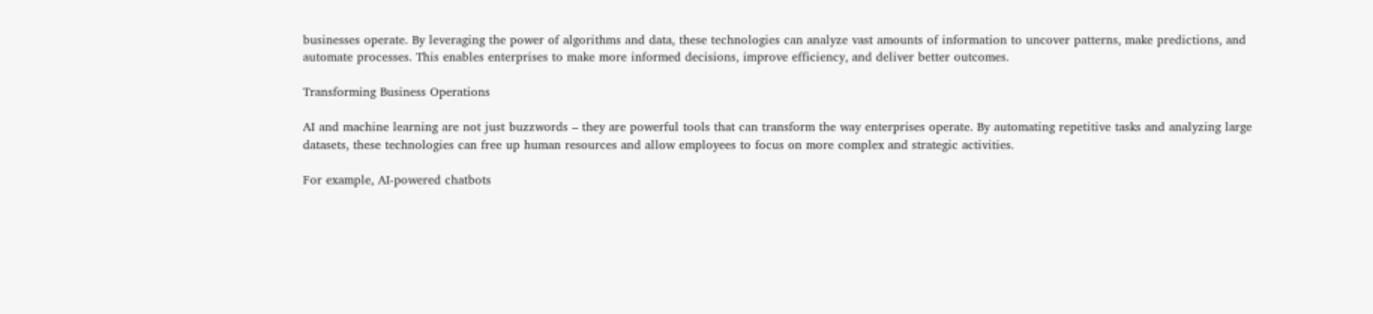businesses operate. By leveraging the power of algorithms and data, these technologies can analyze vast amounts of information to uncover patterns, make predictions, and automate processes. This enables enterprises to make more informed decisions, improve efficiency, and deliver better outcomes.

Transforming Business Operations

AI and machine learning are not just buzzwords – they are powerful tools that can transform the way enterprises operate. By automating repetitive tasks and analyzing large datasets, these technologies can free up human resources and allow employees to focus on more complex and strategic activities.

For example, AI-powered chatbots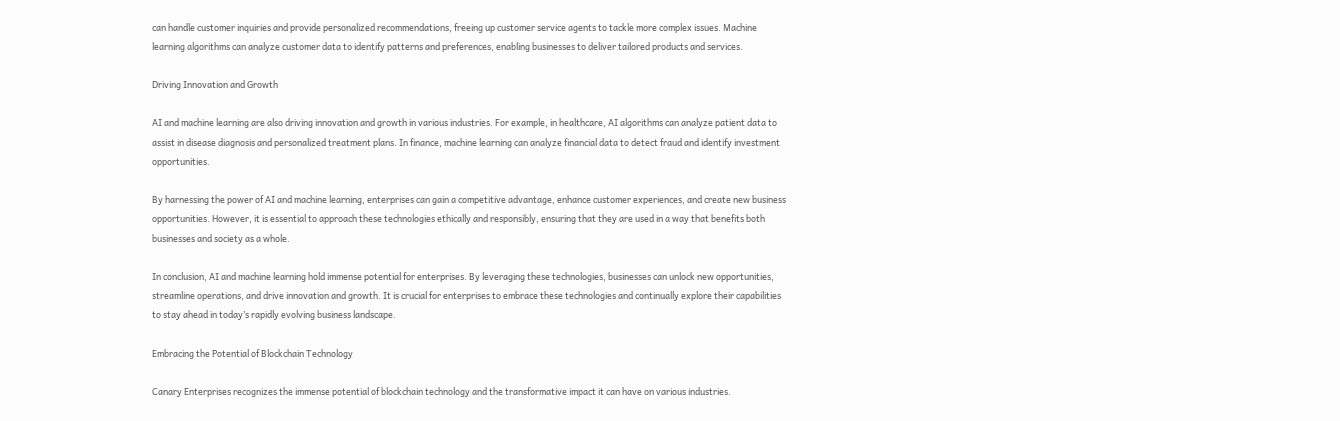can handle customer inquiries and provide personalized recommendations, freeing up customer service agents to tackle more complex issues. Machine learning algorithms can analyze customer data to identify patterns and preferences, enabling businesses to deliver tailored products and services.

Driving Innovation and Growth

AI and machine learning are also driving innovation and growth in various industries. For example, in healthcare, AI algorithms can analyze patient data to assist in disease diagnosis and personalized treatment plans. In finance, machine learning can analyze financial data to detect fraud and identify investment opportunities.

By harnessing the power of AI and machine learning, enterprises can gain a competitive advantage, enhance customer experiences, and create new business opportunities. However, it is essential to approach these technologies ethically and responsibly, ensuring that they are used in a way that benefits both businesses and society as a whole.

In conclusion, AI and machine learning hold immense potential for enterprises. By leveraging these technologies, businesses can unlock new opportunities, streamline operations, and drive innovation and growth. It is crucial for enterprises to embrace these technologies and continually explore their capabilities to stay ahead in today’s rapidly evolving business landscape.

Embracing the Potential of Blockchain Technology

Canary Enterprises recognizes the immense potential of blockchain technology and the transformative impact it can have on various industries.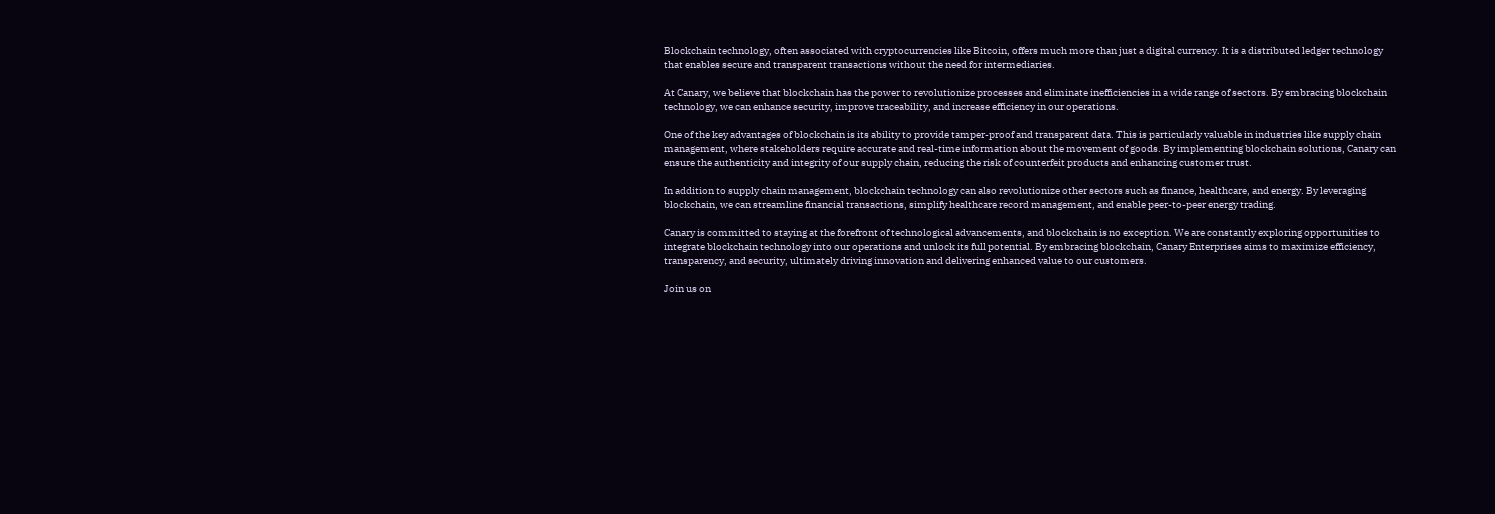Blockchain technology, often associated with cryptocurrencies like Bitcoin, offers much more than just a digital currency. It is a distributed ledger technology that enables secure and transparent transactions without the need for intermediaries.

At Canary, we believe that blockchain has the power to revolutionize processes and eliminate inefficiencies in a wide range of sectors. By embracing blockchain technology, we can enhance security, improve traceability, and increase efficiency in our operations.

One of the key advantages of blockchain is its ability to provide tamper-proof and transparent data. This is particularly valuable in industries like supply chain management, where stakeholders require accurate and real-time information about the movement of goods. By implementing blockchain solutions, Canary can ensure the authenticity and integrity of our supply chain, reducing the risk of counterfeit products and enhancing customer trust.

In addition to supply chain management, blockchain technology can also revolutionize other sectors such as finance, healthcare, and energy. By leveraging blockchain, we can streamline financial transactions, simplify healthcare record management, and enable peer-to-peer energy trading.

Canary is committed to staying at the forefront of technological advancements, and blockchain is no exception. We are constantly exploring opportunities to integrate blockchain technology into our operations and unlock its full potential. By embracing blockchain, Canary Enterprises aims to maximize efficiency, transparency, and security, ultimately driving innovation and delivering enhanced value to our customers.

Join us on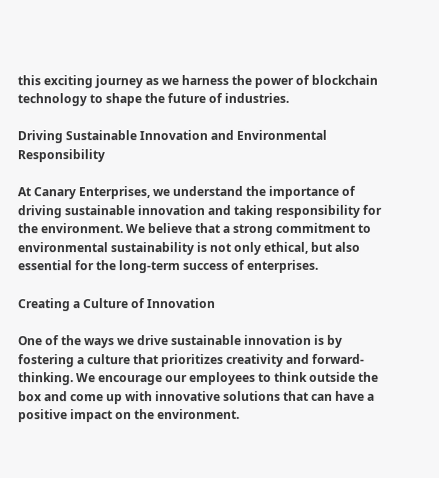this exciting journey as we harness the power of blockchain technology to shape the future of industries.

Driving Sustainable Innovation and Environmental Responsibility

At Canary Enterprises, we understand the importance of driving sustainable innovation and taking responsibility for the environment. We believe that a strong commitment to environmental sustainability is not only ethical, but also essential for the long-term success of enterprises.

Creating a Culture of Innovation

One of the ways we drive sustainable innovation is by fostering a culture that prioritizes creativity and forward-thinking. We encourage our employees to think outside the box and come up with innovative solutions that can have a positive impact on the environment.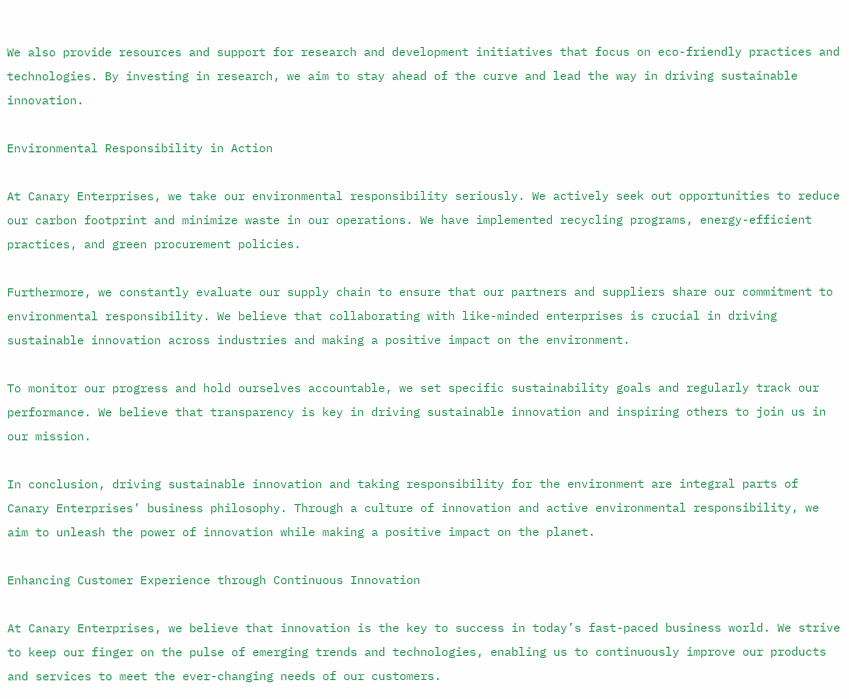We also provide resources and support for research and development initiatives that focus on eco-friendly practices and technologies. By investing in research, we aim to stay ahead of the curve and lead the way in driving sustainable innovation.

Environmental Responsibility in Action

At Canary Enterprises, we take our environmental responsibility seriously. We actively seek out opportunities to reduce our carbon footprint and minimize waste in our operations. We have implemented recycling programs, energy-efficient practices, and green procurement policies.

Furthermore, we constantly evaluate our supply chain to ensure that our partners and suppliers share our commitment to environmental responsibility. We believe that collaborating with like-minded enterprises is crucial in driving sustainable innovation across industries and making a positive impact on the environment.

To monitor our progress and hold ourselves accountable, we set specific sustainability goals and regularly track our performance. We believe that transparency is key in driving sustainable innovation and inspiring others to join us in our mission.

In conclusion, driving sustainable innovation and taking responsibility for the environment are integral parts of Canary Enterprises’ business philosophy. Through a culture of innovation and active environmental responsibility, we aim to unleash the power of innovation while making a positive impact on the planet.

Enhancing Customer Experience through Continuous Innovation

At Canary Enterprises, we believe that innovation is the key to success in today’s fast-paced business world. We strive to keep our finger on the pulse of emerging trends and technologies, enabling us to continuously improve our products and services to meet the ever-changing needs of our customers.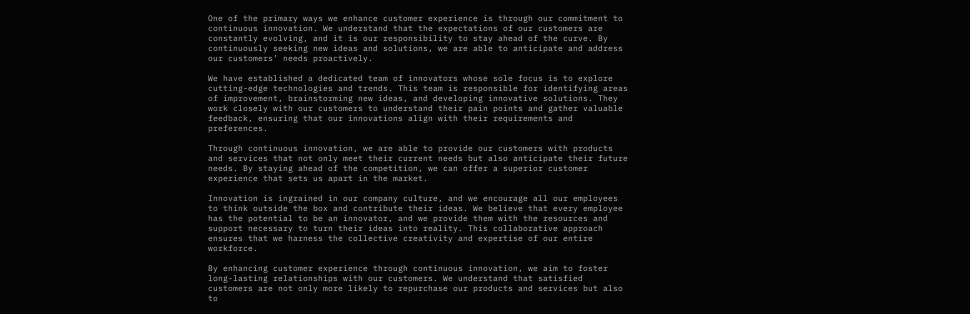One of the primary ways we enhance customer experience is through our commitment to continuous innovation. We understand that the expectations of our customers are constantly evolving, and it is our responsibility to stay ahead of the curve. By continuously seeking new ideas and solutions, we are able to anticipate and address our customers’ needs proactively.

We have established a dedicated team of innovators whose sole focus is to explore cutting-edge technologies and trends. This team is responsible for identifying areas of improvement, brainstorming new ideas, and developing innovative solutions. They work closely with our customers to understand their pain points and gather valuable feedback, ensuring that our innovations align with their requirements and preferences.

Through continuous innovation, we are able to provide our customers with products and services that not only meet their current needs but also anticipate their future needs. By staying ahead of the competition, we can offer a superior customer experience that sets us apart in the market.

Innovation is ingrained in our company culture, and we encourage all our employees to think outside the box and contribute their ideas. We believe that every employee has the potential to be an innovator, and we provide them with the resources and support necessary to turn their ideas into reality. This collaborative approach ensures that we harness the collective creativity and expertise of our entire workforce.

By enhancing customer experience through continuous innovation, we aim to foster long-lasting relationships with our customers. We understand that satisfied customers are not only more likely to repurchase our products and services but also to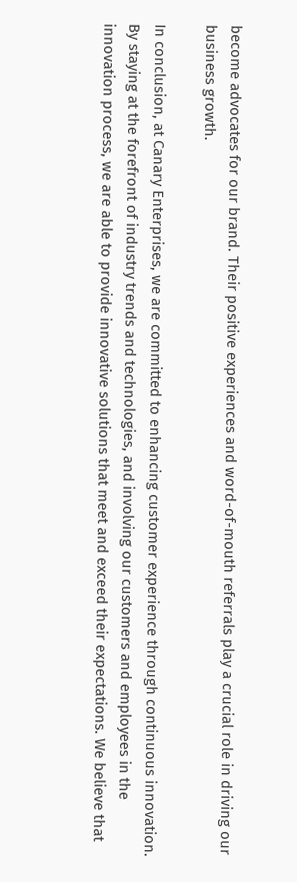become advocates for our brand. Their positive experiences and word-of-mouth referrals play a crucial role in driving our business growth.

In conclusion, at Canary Enterprises, we are committed to enhancing customer experience through continuous innovation. By staying at the forefront of industry trends and technologies, and involving our customers and employees in the innovation process, we are able to provide innovative solutions that meet and exceed their expectations. We believe that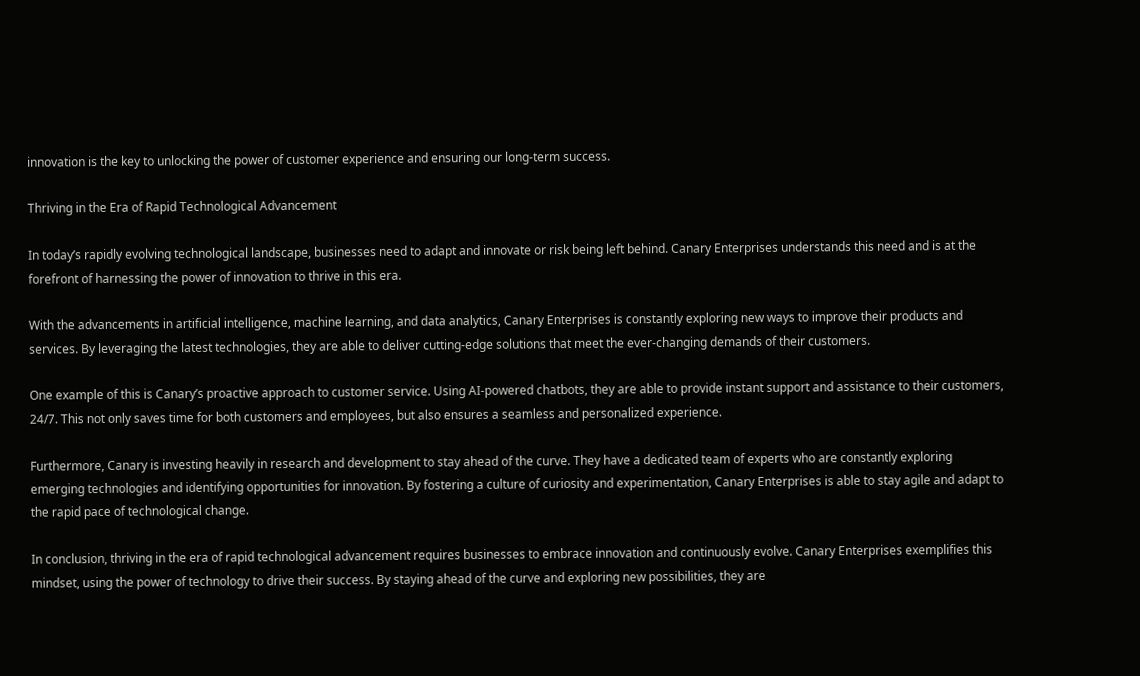innovation is the key to unlocking the power of customer experience and ensuring our long-term success.

Thriving in the Era of Rapid Technological Advancement

In today’s rapidly evolving technological landscape, businesses need to adapt and innovate or risk being left behind. Canary Enterprises understands this need and is at the forefront of harnessing the power of innovation to thrive in this era.

With the advancements in artificial intelligence, machine learning, and data analytics, Canary Enterprises is constantly exploring new ways to improve their products and services. By leveraging the latest technologies, they are able to deliver cutting-edge solutions that meet the ever-changing demands of their customers.

One example of this is Canary’s proactive approach to customer service. Using AI-powered chatbots, they are able to provide instant support and assistance to their customers, 24/7. This not only saves time for both customers and employees, but also ensures a seamless and personalized experience.

Furthermore, Canary is investing heavily in research and development to stay ahead of the curve. They have a dedicated team of experts who are constantly exploring emerging technologies and identifying opportunities for innovation. By fostering a culture of curiosity and experimentation, Canary Enterprises is able to stay agile and adapt to the rapid pace of technological change.

In conclusion, thriving in the era of rapid technological advancement requires businesses to embrace innovation and continuously evolve. Canary Enterprises exemplifies this mindset, using the power of technology to drive their success. By staying ahead of the curve and exploring new possibilities, they are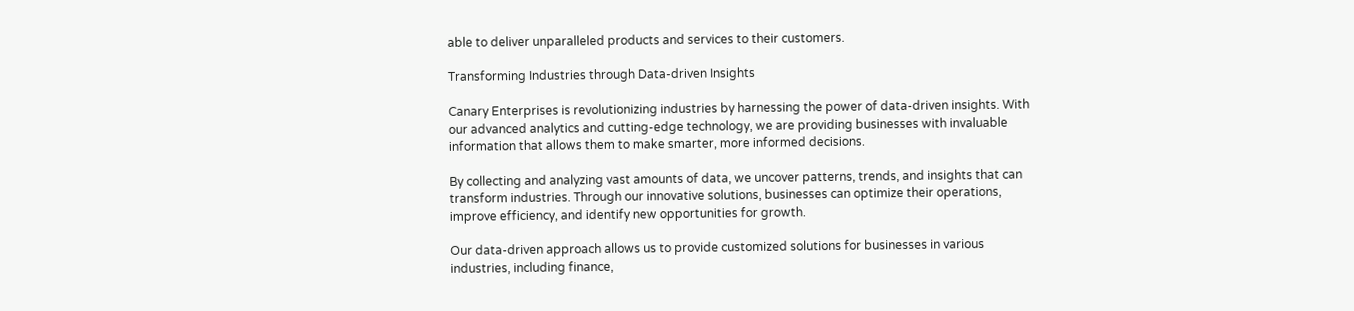able to deliver unparalleled products and services to their customers.

Transforming Industries through Data-driven Insights

Canary Enterprises is revolutionizing industries by harnessing the power of data-driven insights. With our advanced analytics and cutting-edge technology, we are providing businesses with invaluable information that allows them to make smarter, more informed decisions.

By collecting and analyzing vast amounts of data, we uncover patterns, trends, and insights that can transform industries. Through our innovative solutions, businesses can optimize their operations, improve efficiency, and identify new opportunities for growth.

Our data-driven approach allows us to provide customized solutions for businesses in various industries, including finance,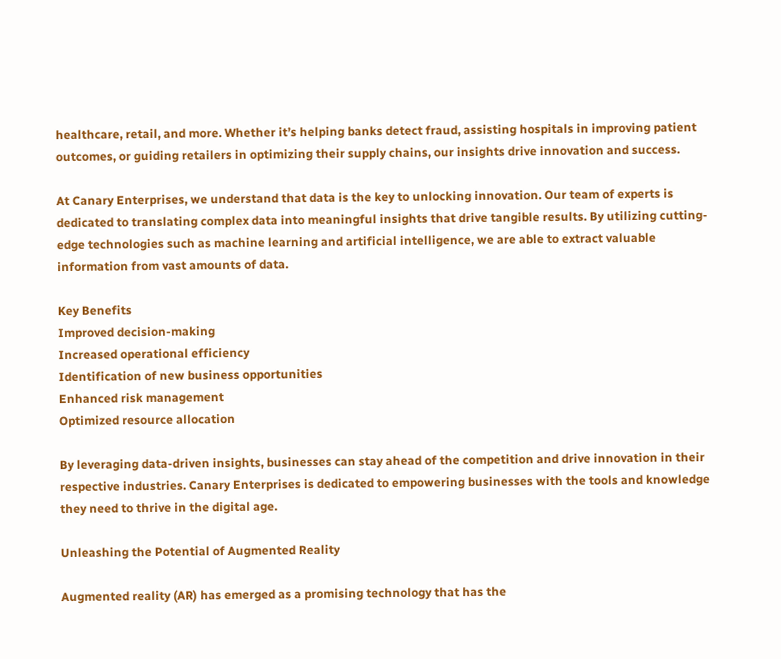healthcare, retail, and more. Whether it’s helping banks detect fraud, assisting hospitals in improving patient outcomes, or guiding retailers in optimizing their supply chains, our insights drive innovation and success.

At Canary Enterprises, we understand that data is the key to unlocking innovation. Our team of experts is dedicated to translating complex data into meaningful insights that drive tangible results. By utilizing cutting-edge technologies such as machine learning and artificial intelligence, we are able to extract valuable information from vast amounts of data.

Key Benefits
Improved decision-making
Increased operational efficiency
Identification of new business opportunities
Enhanced risk management
Optimized resource allocation

By leveraging data-driven insights, businesses can stay ahead of the competition and drive innovation in their respective industries. Canary Enterprises is dedicated to empowering businesses with the tools and knowledge they need to thrive in the digital age.

Unleashing the Potential of Augmented Reality

Augmented reality (AR) has emerged as a promising technology that has the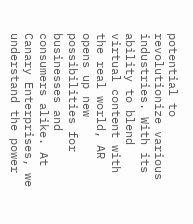potential to revolutionize various industries. With its ability to blend virtual content with the real world, AR opens up new possibilities for businesses and consumers alike. At Canary Enterprises, we understand the power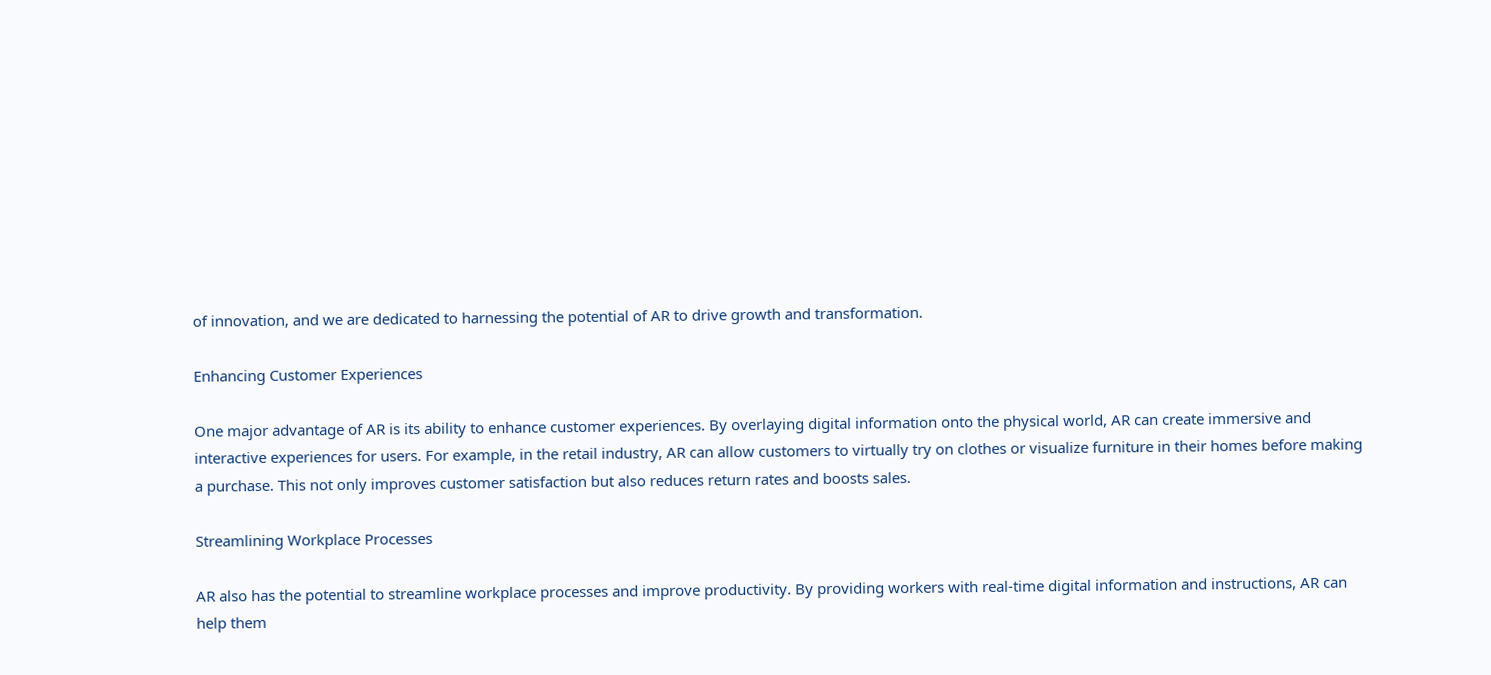of innovation, and we are dedicated to harnessing the potential of AR to drive growth and transformation.

Enhancing Customer Experiences

One major advantage of AR is its ability to enhance customer experiences. By overlaying digital information onto the physical world, AR can create immersive and interactive experiences for users. For example, in the retail industry, AR can allow customers to virtually try on clothes or visualize furniture in their homes before making a purchase. This not only improves customer satisfaction but also reduces return rates and boosts sales.

Streamlining Workplace Processes

AR also has the potential to streamline workplace processes and improve productivity. By providing workers with real-time digital information and instructions, AR can help them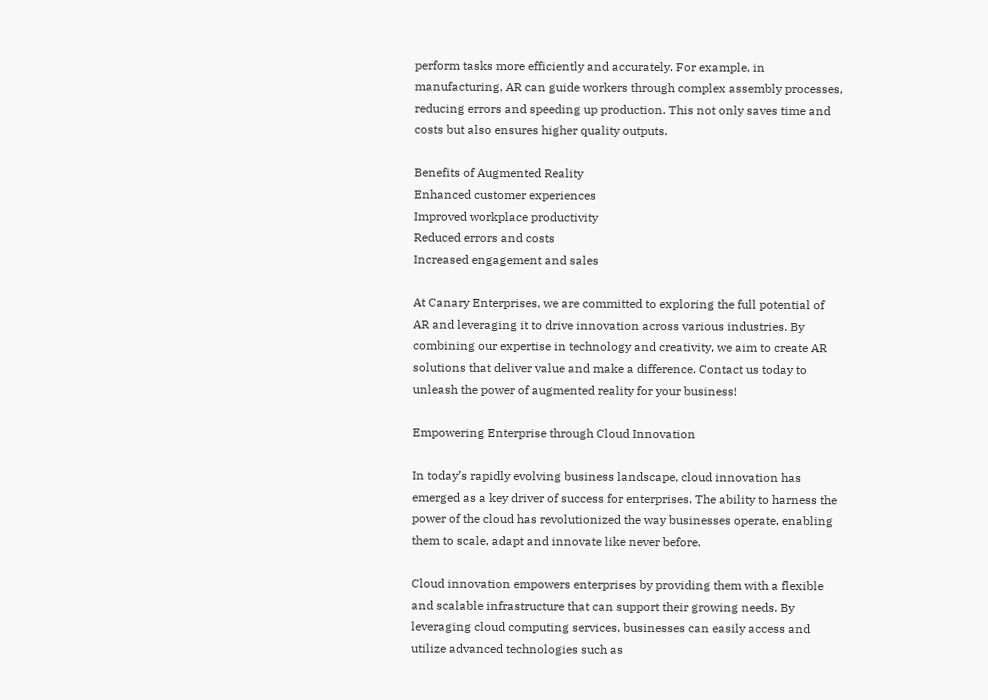perform tasks more efficiently and accurately. For example, in manufacturing, AR can guide workers through complex assembly processes, reducing errors and speeding up production. This not only saves time and costs but also ensures higher quality outputs.

Benefits of Augmented Reality
Enhanced customer experiences
Improved workplace productivity
Reduced errors and costs
Increased engagement and sales

At Canary Enterprises, we are committed to exploring the full potential of AR and leveraging it to drive innovation across various industries. By combining our expertise in technology and creativity, we aim to create AR solutions that deliver value and make a difference. Contact us today to unleash the power of augmented reality for your business!

Empowering Enterprise through Cloud Innovation

In today’s rapidly evolving business landscape, cloud innovation has emerged as a key driver of success for enterprises. The ability to harness the power of the cloud has revolutionized the way businesses operate, enabling them to scale, adapt and innovate like never before.

Cloud innovation empowers enterprises by providing them with a flexible and scalable infrastructure that can support their growing needs. By leveraging cloud computing services, businesses can easily access and utilize advanced technologies such as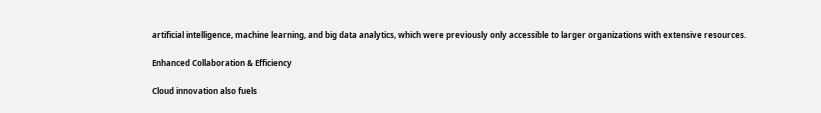artificial intelligence, machine learning, and big data analytics, which were previously only accessible to larger organizations with extensive resources.

Enhanced Collaboration & Efficiency

Cloud innovation also fuels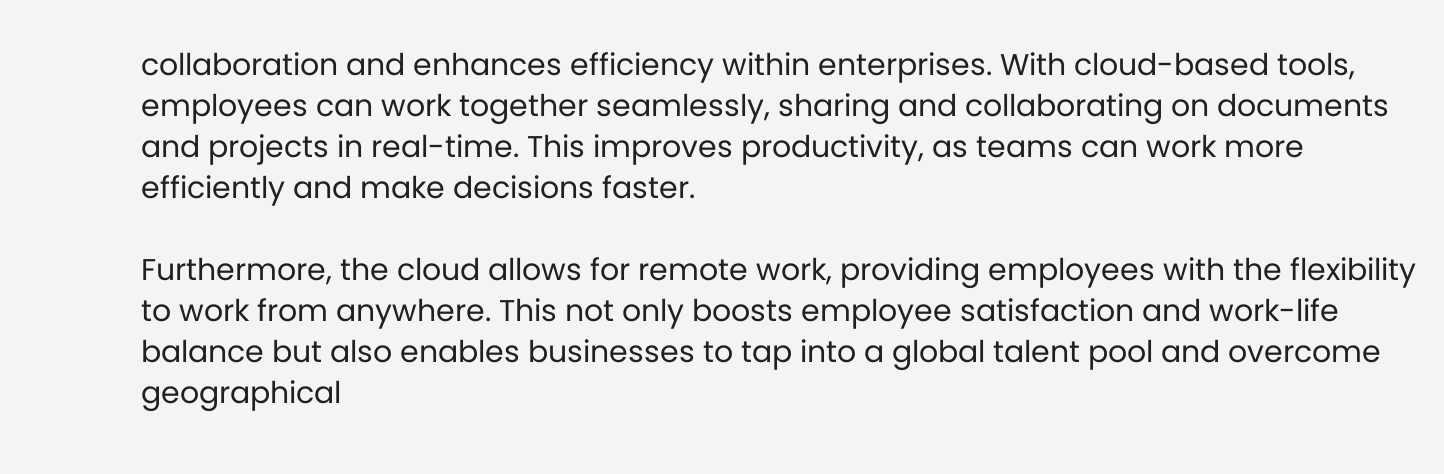collaboration and enhances efficiency within enterprises. With cloud-based tools, employees can work together seamlessly, sharing and collaborating on documents and projects in real-time. This improves productivity, as teams can work more efficiently and make decisions faster.

Furthermore, the cloud allows for remote work, providing employees with the flexibility to work from anywhere. This not only boosts employee satisfaction and work-life balance but also enables businesses to tap into a global talent pool and overcome geographical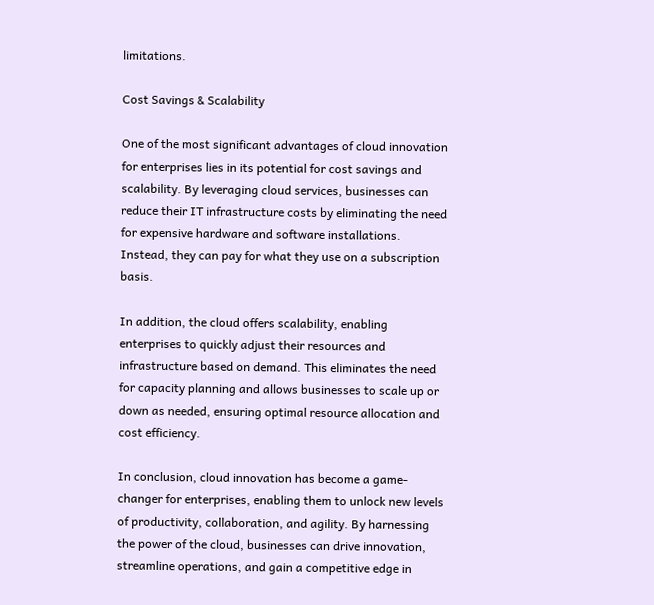limitations.

Cost Savings & Scalability

One of the most significant advantages of cloud innovation for enterprises lies in its potential for cost savings and scalability. By leveraging cloud services, businesses can reduce their IT infrastructure costs by eliminating the need for expensive hardware and software installations. Instead, they can pay for what they use on a subscription basis.

In addition, the cloud offers scalability, enabling enterprises to quickly adjust their resources and infrastructure based on demand. This eliminates the need for capacity planning and allows businesses to scale up or down as needed, ensuring optimal resource allocation and cost efficiency.

In conclusion, cloud innovation has become a game-changer for enterprises, enabling them to unlock new levels of productivity, collaboration, and agility. By harnessing the power of the cloud, businesses can drive innovation, streamline operations, and gain a competitive edge in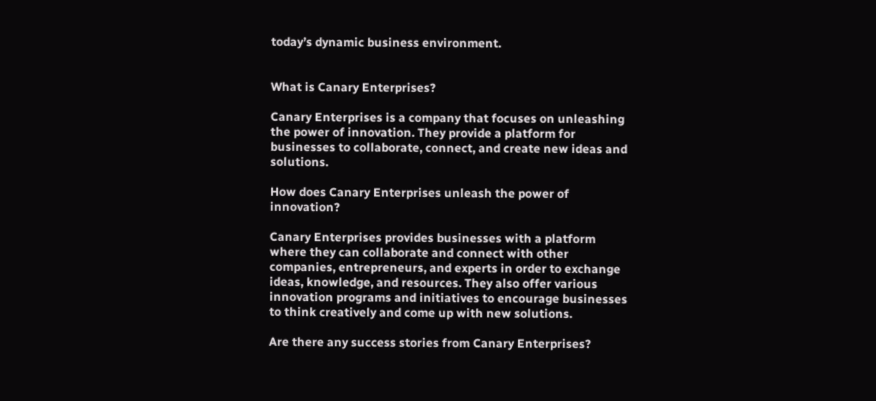today’s dynamic business environment.


What is Canary Enterprises?

Canary Enterprises is a company that focuses on unleashing the power of innovation. They provide a platform for businesses to collaborate, connect, and create new ideas and solutions.

How does Canary Enterprises unleash the power of innovation?

Canary Enterprises provides businesses with a platform where they can collaborate and connect with other companies, entrepreneurs, and experts in order to exchange ideas, knowledge, and resources. They also offer various innovation programs and initiatives to encourage businesses to think creatively and come up with new solutions.

Are there any success stories from Canary Enterprises?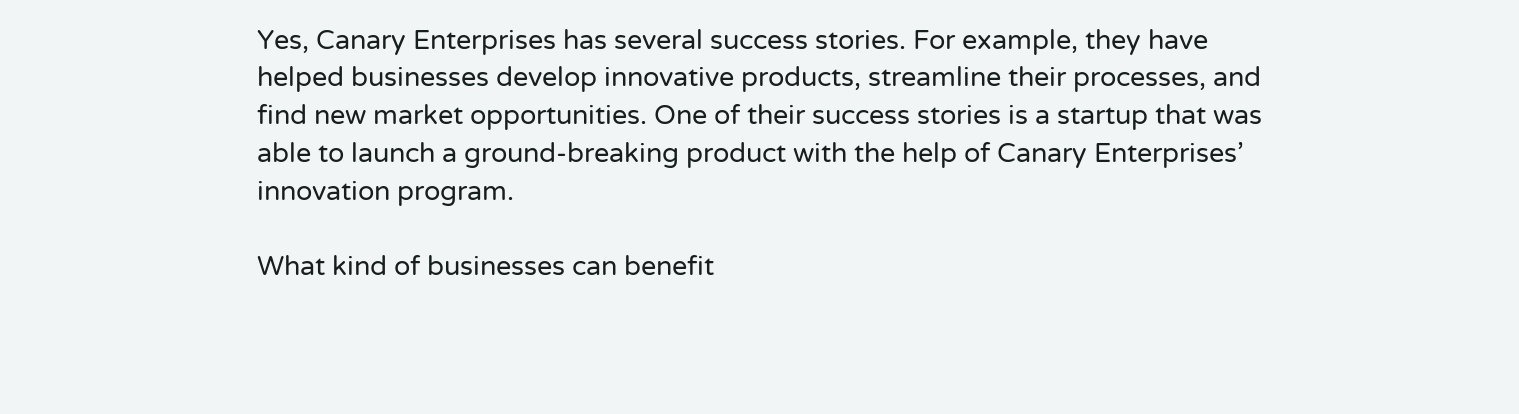Yes, Canary Enterprises has several success stories. For example, they have helped businesses develop innovative products, streamline their processes, and find new market opportunities. One of their success stories is a startup that was able to launch a ground-breaking product with the help of Canary Enterprises’ innovation program.

What kind of businesses can benefit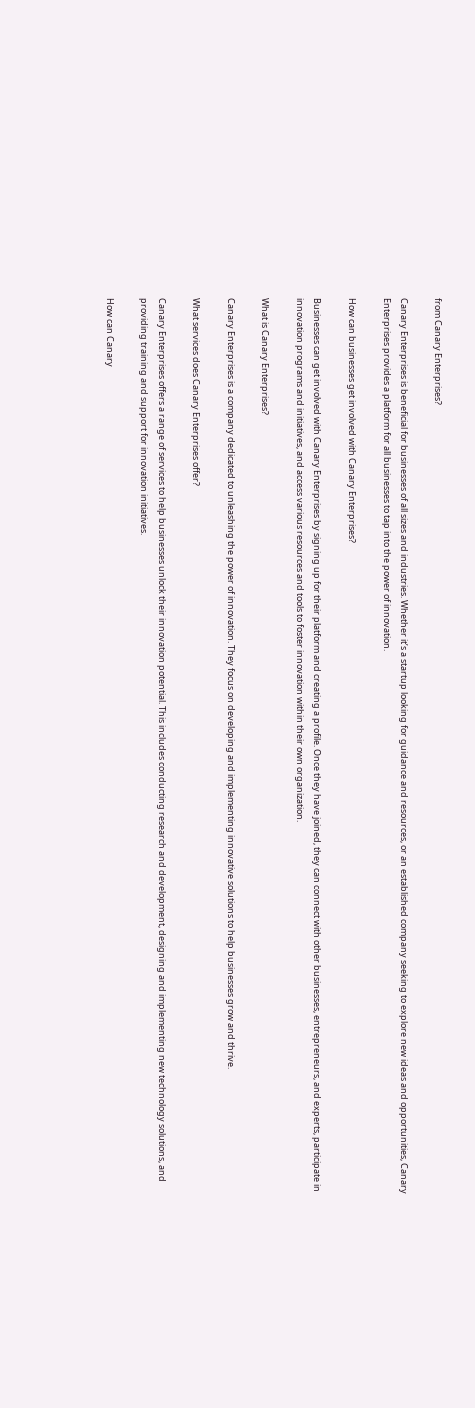from Canary Enterprises?

Canary Enterprises is beneficial for businesses of all sizes and industries. Whether it’s a startup looking for guidance and resources, or an established company seeking to explore new ideas and opportunities, Canary Enterprises provides a platform for all businesses to tap into the power of innovation.

How can businesses get involved with Canary Enterprises?

Businesses can get involved with Canary Enterprises by signing up for their platform and creating a profile. Once they have joined, they can connect with other businesses, entrepreneurs, and experts, participate in innovation programs and initiatives, and access various resources and tools to foster innovation within their own organization.

What is Canary Enterprises?

Canary Enterprises is a company dedicated to unleashing the power of innovation. They focus on developing and implementing innovative solutions to help businesses grow and thrive.

What services does Canary Enterprises offer?

Canary Enterprises offers a range of services to help businesses unlock their innovation potential. This includes conducting research and development, designing and implementing new technology solutions, and providing training and support for innovation initiatives.

How can Canary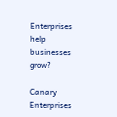Enterprises help businesses grow?

Canary Enterprises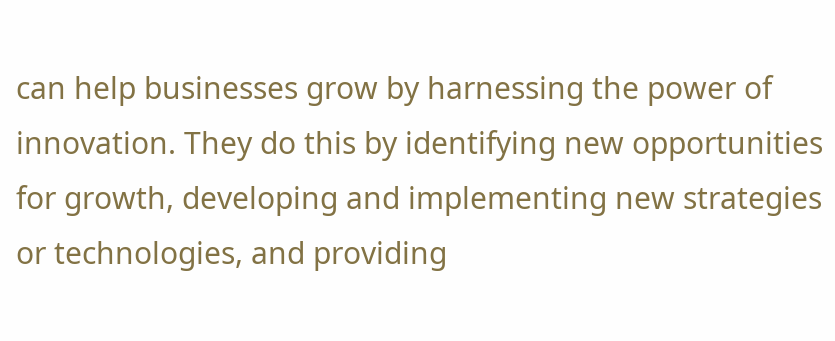can help businesses grow by harnessing the power of innovation. They do this by identifying new opportunities for growth, developing and implementing new strategies or technologies, and providing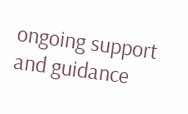ongoing support and guidance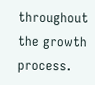throughout the growth process.